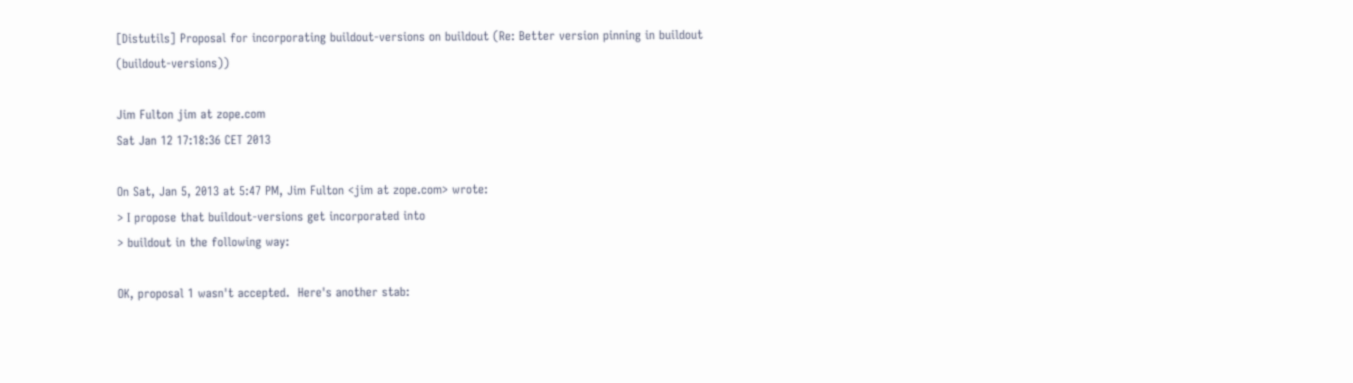[Distutils] Proposal for incorporating buildout-versions on buildout (Re: Better version pinning in buildout (buildout-versions))

Jim Fulton jim at zope.com
Sat Jan 12 17:18:36 CET 2013

On Sat, Jan 5, 2013 at 5:47 PM, Jim Fulton <jim at zope.com> wrote:
> I propose that buildout-versions get incorporated into
> buildout in the following way:

OK, proposal 1 wasn't accepted.  Here's another stab: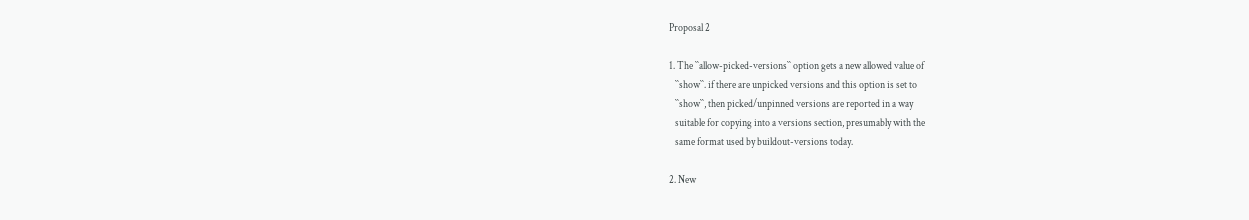Proposal 2

1. The ``allow-picked-versions`` option gets a new allowed value of
   ``show``. if there are unpicked versions and this option is set to
   ``show``, then picked/unpinned versions are reported in a way
   suitable for copying into a versions section, presumably with the
   same format used by buildout-versions today.

2. New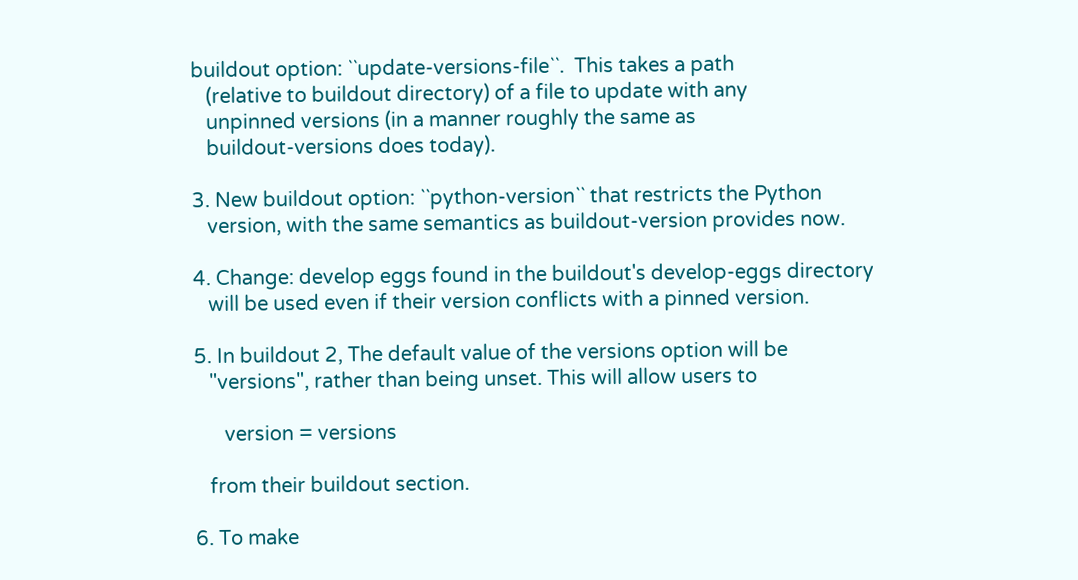buildout option: ``update-versions-file``.  This takes a path
   (relative to buildout directory) of a file to update with any
   unpinned versions (in a manner roughly the same as
   buildout-versions does today).

3. New buildout option: ``python-version`` that restricts the Python
   version, with the same semantics as buildout-version provides now.

4. Change: develop eggs found in the buildout's develop-eggs directory
   will be used even if their version conflicts with a pinned version.

5. In buildout 2, The default value of the versions option will be
   "versions", rather than being unset. This will allow users to

      version = versions

   from their buildout section.

6. To make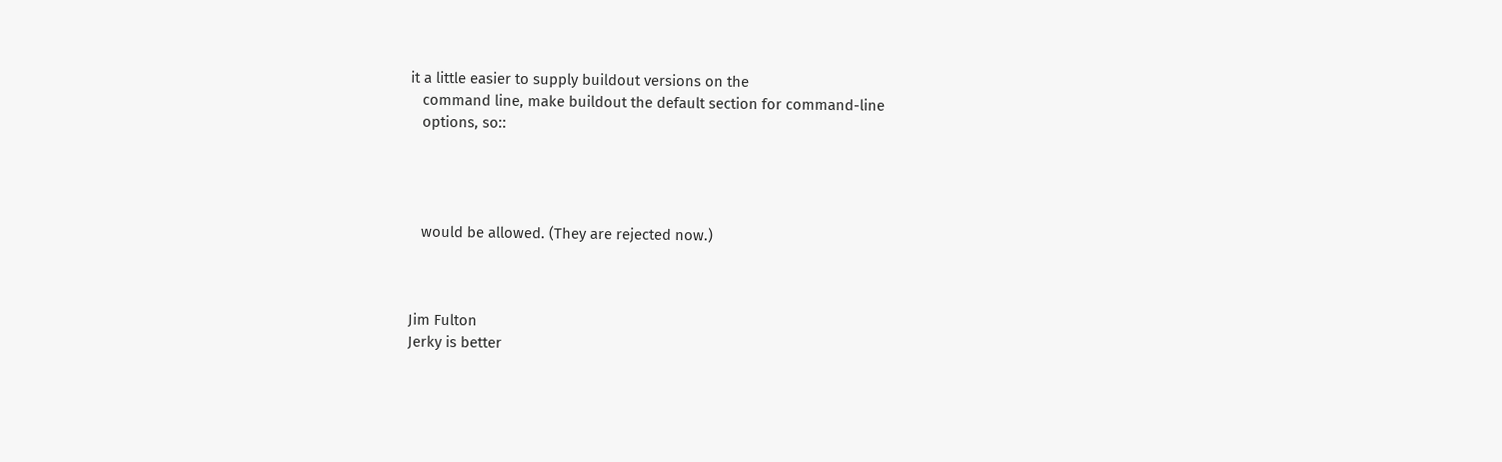it a little easier to supply buildout versions on the
   command line, make buildout the default section for command-line
   options, so::




   would be allowed. (They are rejected now.)



Jim Fulton
Jerky is better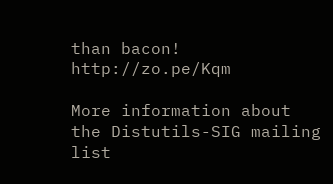than bacon! http://zo.pe/Kqm

More information about the Distutils-SIG mailing list